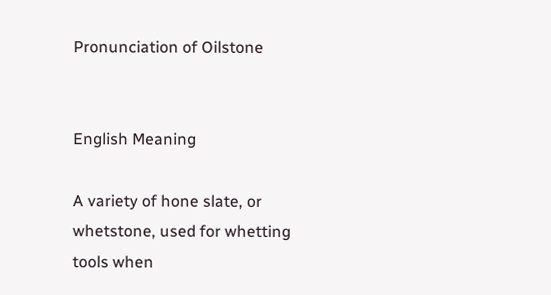Pronunciation of Oilstone


English Meaning

A variety of hone slate, or whetstone, used for whetting tools when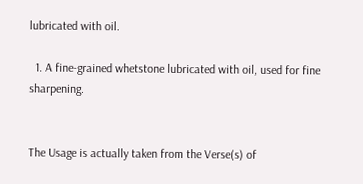lubricated with oil.

  1. A fine-grained whetstone lubricated with oil, used for fine sharpening.


The Usage is actually taken from the Verse(s) of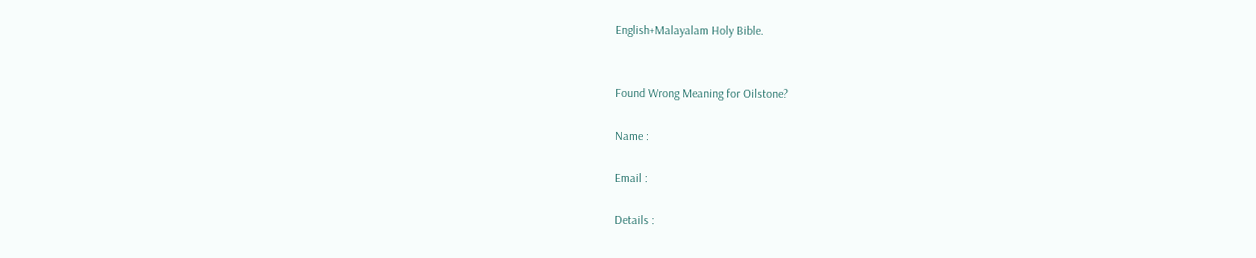English+Malayalam Holy Bible.


Found Wrong Meaning for Oilstone?

Name :

Email :

Details :